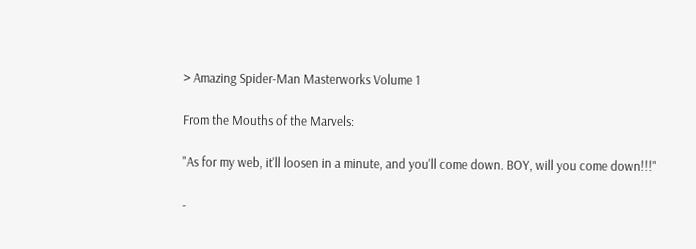> Amazing Spider-Man Masterworks Volume 1

From the Mouths of the Marvels:

"As for my web, it'll loosen in a minute, and you'll come down. BOY, will you come down!!!"

-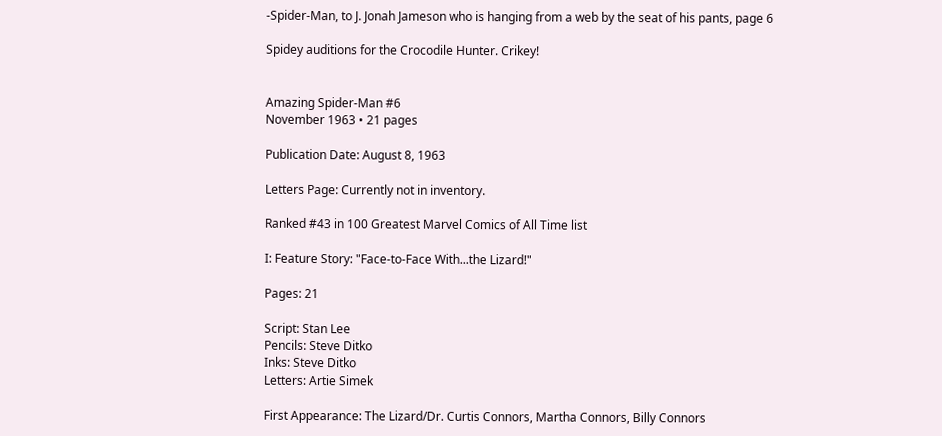-Spider-Man, to J. Jonah Jameson who is hanging from a web by the seat of his pants, page 6

Spidey auditions for the Crocodile Hunter. Crikey!


Amazing Spider-Man #6
November 1963 • 21 pages

Publication Date: August 8, 1963

Letters Page: Currently not in inventory.

Ranked #43 in 100 Greatest Marvel Comics of All Time list

I: Feature Story: "Face-to-Face With...the Lizard!"

Pages: 21

Script: Stan Lee
Pencils: Steve Ditko
Inks: Steve Ditko
Letters: Artie Simek

First Appearance: The Lizard/Dr. Curtis Connors, Martha Connors, Billy Connors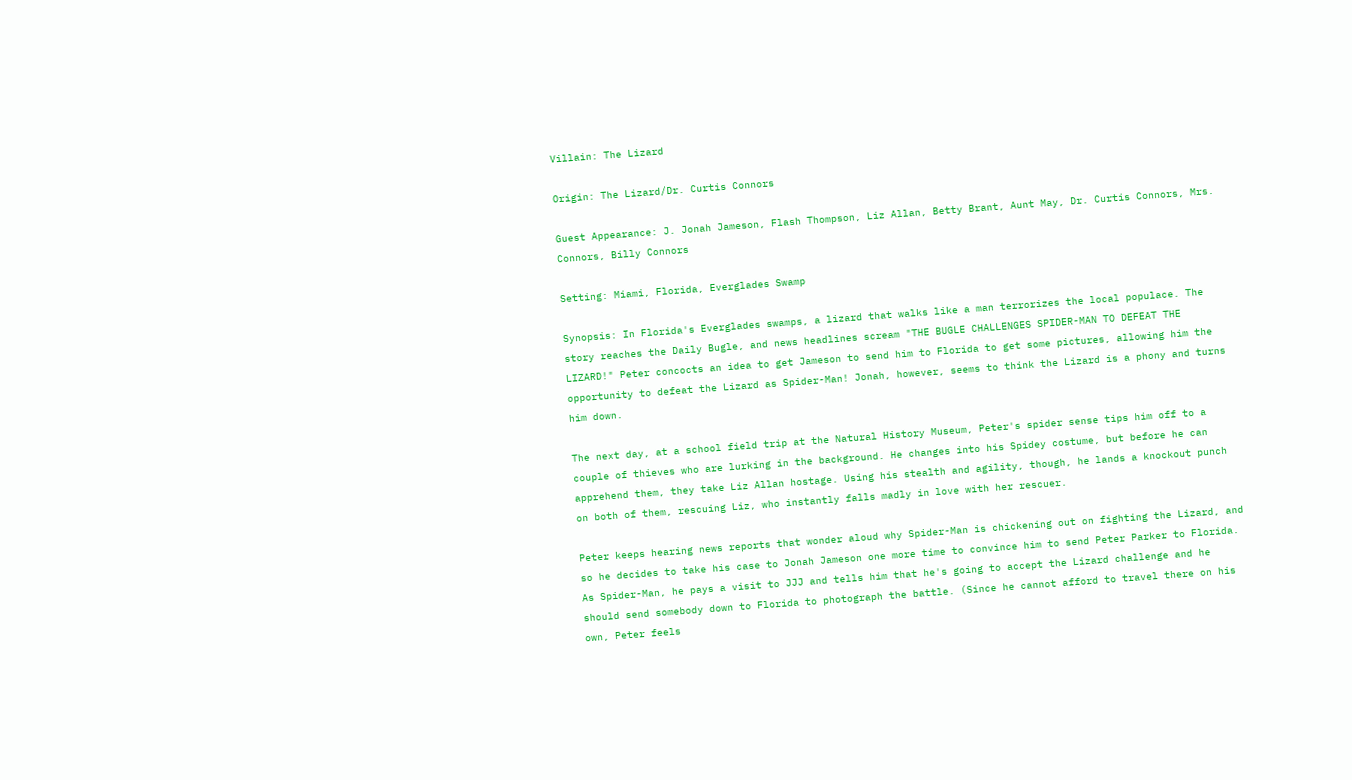Villain: The Lizard

Origin: The Lizard/Dr. Curtis Connors

Guest Appearance: J. Jonah Jameson, Flash Thompson, Liz Allan, Betty Brant, Aunt May, Dr. Curtis Connors, Mrs. Connors, Billy Connors

Setting: Miami, Florida, Everglades Swamp

Synopsis: In Florida's Everglades swamps, a lizard that walks like a man terrorizes the local populace. The story reaches the Daily Bugle, and news headlines scream "THE BUGLE CHALLENGES SPIDER-MAN TO DEFEAT THE LIZARD!" Peter concocts an idea to get Jameson to send him to Florida to get some pictures, allowing him the opportunity to defeat the Lizard as Spider-Man! Jonah, however, seems to think the Lizard is a phony and turns him down.

The next day, at a school field trip at the Natural History Museum, Peter's spider sense tips him off to a couple of thieves who are lurking in the background. He changes into his Spidey costume, but before he can apprehend them, they take Liz Allan hostage. Using his stealth and agility, though, he lands a knockout punch on both of them, rescuing Liz, who instantly falls madly in love with her rescuer.

Peter keeps hearing news reports that wonder aloud why Spider-Man is chickening out on fighting the Lizard, and so he decides to take his case to Jonah Jameson one more time to convince him to send Peter Parker to Florida. As Spider-Man, he pays a visit to JJJ and tells him that he's going to accept the Lizard challenge and he should send somebody down to Florida to photograph the battle. (Since he cannot afford to travel there on his own, Peter feels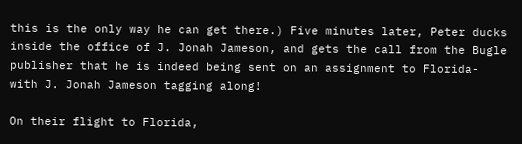this is the only way he can get there.) Five minutes later, Peter ducks inside the office of J. Jonah Jameson, and gets the call from the Bugle publisher that he is indeed being sent on an assignment to Florida- with J. Jonah Jameson tagging along!

On their flight to Florida,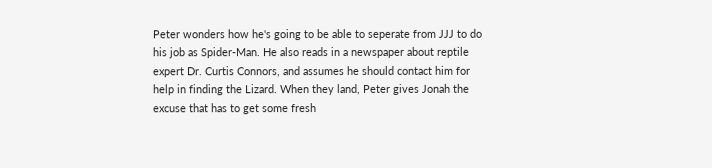Peter wonders how he's going to be able to seperate from JJJ to do his job as Spider-Man. He also reads in a newspaper about reptile expert Dr. Curtis Connors, and assumes he should contact him for help in finding the Lizard. When they land, Peter gives Jonah the excuse that has to get some fresh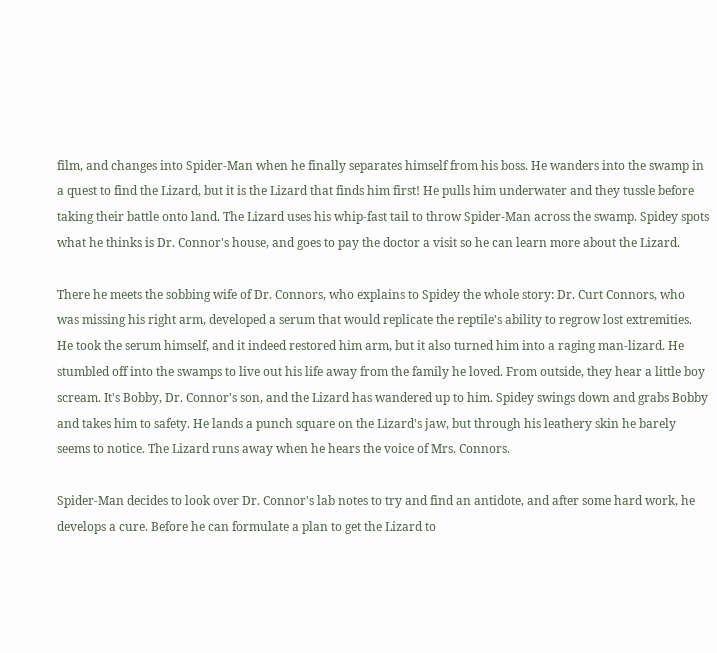film, and changes into Spider-Man when he finally separates himself from his boss. He wanders into the swamp in a quest to find the Lizard, but it is the Lizard that finds him first! He pulls him underwater and they tussle before taking their battle onto land. The Lizard uses his whip-fast tail to throw Spider-Man across the swamp. Spidey spots what he thinks is Dr. Connor's house, and goes to pay the doctor a visit so he can learn more about the Lizard.

There he meets the sobbing wife of Dr. Connors, who explains to Spidey the whole story: Dr. Curt Connors, who was missing his right arm, developed a serum that would replicate the reptile's ability to regrow lost extremities. He took the serum himself, and it indeed restored him arm, but it also turned him into a raging man-lizard. He stumbled off into the swamps to live out his life away from the family he loved. From outside, they hear a little boy scream. It's Bobby, Dr. Connor's son, and the Lizard has wandered up to him. Spidey swings down and grabs Bobby and takes him to safety. He lands a punch square on the Lizard's jaw, but through his leathery skin he barely seems to notice. The Lizard runs away when he hears the voice of Mrs. Connors.

Spider-Man decides to look over Dr. Connor's lab notes to try and find an antidote, and after some hard work, he develops a cure. Before he can formulate a plan to get the Lizard to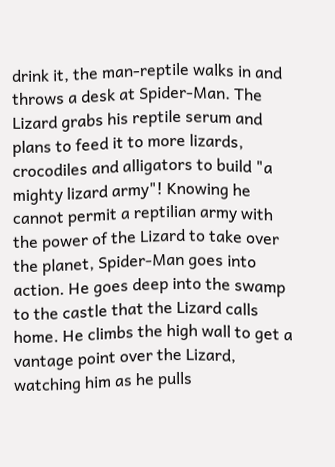drink it, the man-reptile walks in and throws a desk at Spider-Man. The Lizard grabs his reptile serum and plans to feed it to more lizards, crocodiles and alligators to build "a mighty lizard army"! Knowing he cannot permit a reptilian army with the power of the Lizard to take over the planet, Spider-Man goes into action. He goes deep into the swamp to the castle that the Lizard calls home. He climbs the high wall to get a vantage point over the Lizard, watching him as he pulls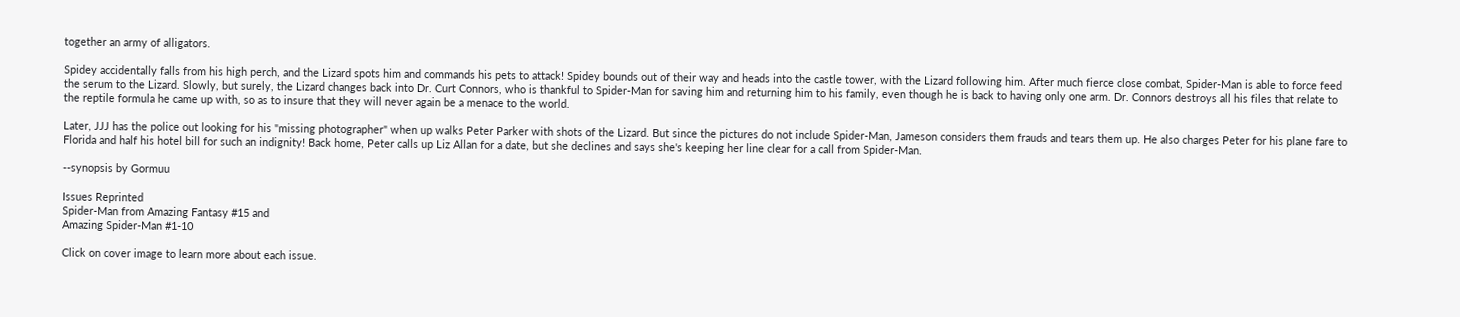together an army of alligators.

Spidey accidentally falls from his high perch, and the Lizard spots him and commands his pets to attack! Spidey bounds out of their way and heads into the castle tower, with the Lizard following him. After much fierce close combat, Spider-Man is able to force feed the serum to the Lizard. Slowly, but surely, the Lizard changes back into Dr. Curt Connors, who is thankful to Spider-Man for saving him and returning him to his family, even though he is back to having only one arm. Dr. Connors destroys all his files that relate to the reptile formula he came up with, so as to insure that they will never again be a menace to the world.

Later, JJJ has the police out looking for his "missing photographer" when up walks Peter Parker with shots of the Lizard. But since the pictures do not include Spider-Man, Jameson considers them frauds and tears them up. He also charges Peter for his plane fare to Florida and half his hotel bill for such an indignity! Back home, Peter calls up Liz Allan for a date, but she declines and says she's keeping her line clear for a call from Spider-Man.

--synopsis by Gormuu

Issues Reprinted
Spider-Man from Amazing Fantasy #15 and
Amazing Spider-Man #1-10

Click on cover image to learn more about each issue.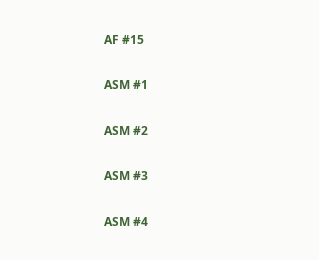AF #15

ASM #1

ASM #2

ASM #3

ASM #4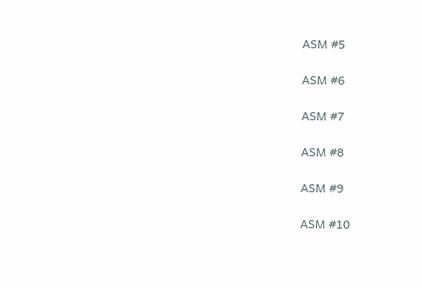ASM #5

ASM #6

ASM #7

ASM #8

ASM #9

ASM #10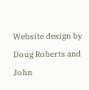Website design by Doug Roberts and John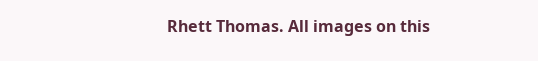Rhett Thomas. All images on this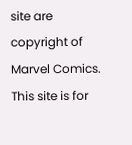site are copyright of Marvel Comics. This site is for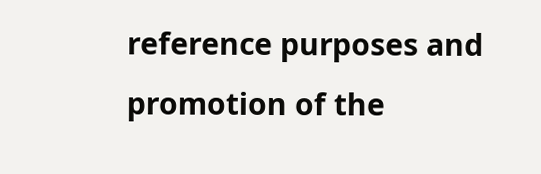reference purposes and promotion of the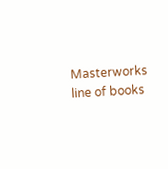Masterworks line of books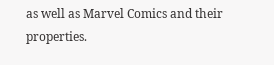as well as Marvel Comics and their properties.